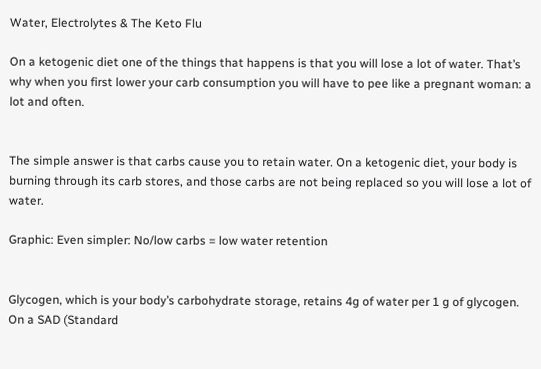Water, Electrolytes & The Keto Flu

On a ketogenic diet one of the things that happens is that you will lose a lot of water. That’s why when you first lower your carb consumption you will have to pee like a pregnant woman: a lot and often.


The simple answer is that carbs cause you to retain water. On a ketogenic diet, your body is burning through its carb stores, and those carbs are not being replaced so you will lose a lot of water.

Graphic: Even simpler: No/low carbs = low water retention


Glycogen, which is your body’s carbohydrate storage, retains 4g of water per 1 g of glycogen. On a SAD (Standard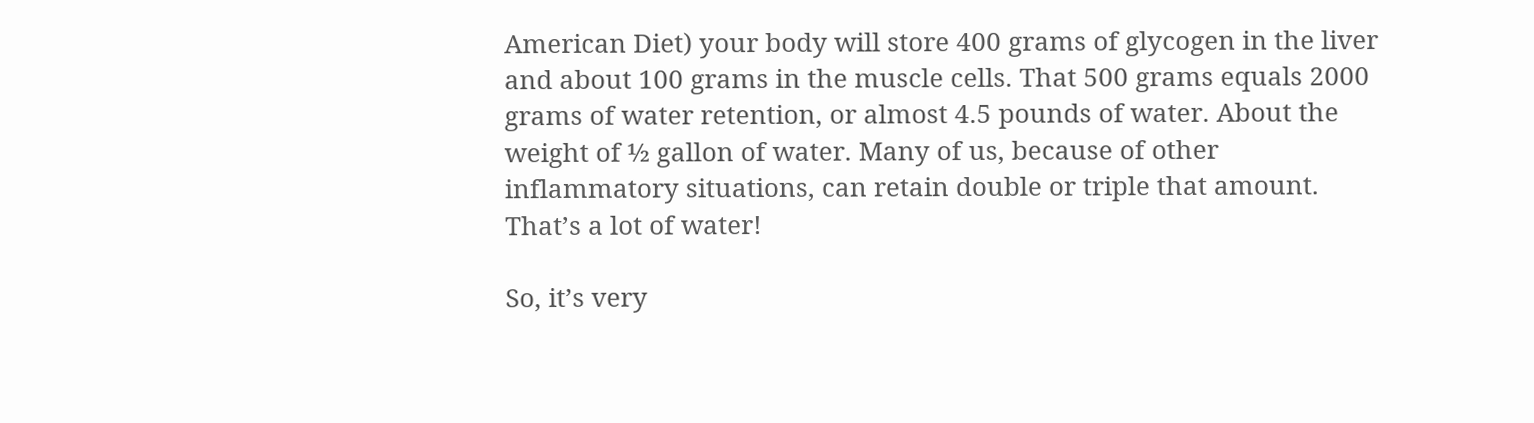American Diet) your body will store 400 grams of glycogen in the liver and about 100 grams in the muscle cells. That 500 grams equals 2000 grams of water retention, or almost 4.5 pounds of water. About the weight of ½ gallon of water. Many of us, because of other inflammatory situations, can retain double or triple that amount. That’s a lot of water!

So, it’s very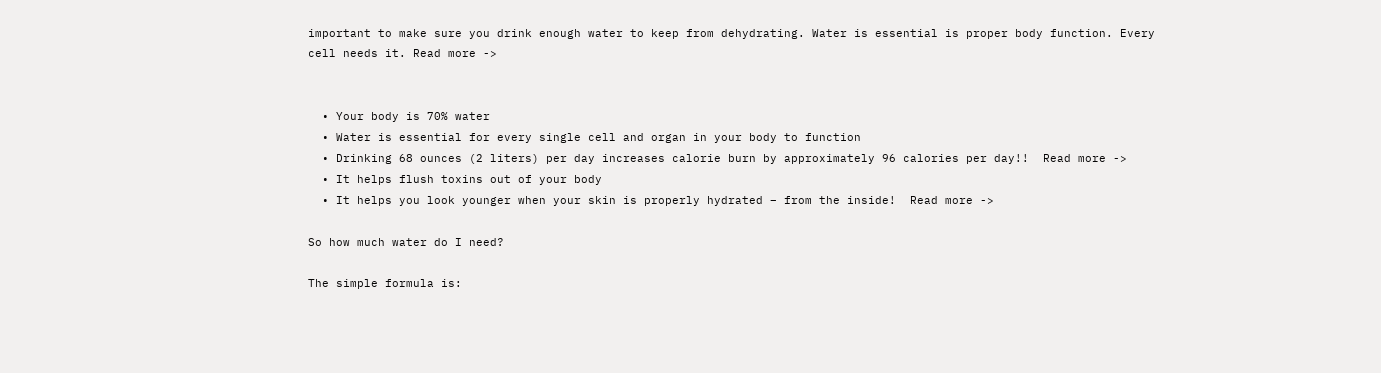important to make sure you drink enough water to keep from dehydrating. Water is essential is proper body function. Every cell needs it. Read more ->


  • Your body is 70% water
  • Water is essential for every single cell and organ in your body to function
  • Drinking 68 ounces (2 liters) per day increases calorie burn by approximately 96 calories per day!!  Read more ->
  • It helps flush toxins out of your body
  • It helps you look younger when your skin is properly hydrated – from the inside!  Read more ->

So how much water do I need?

The simple formula is: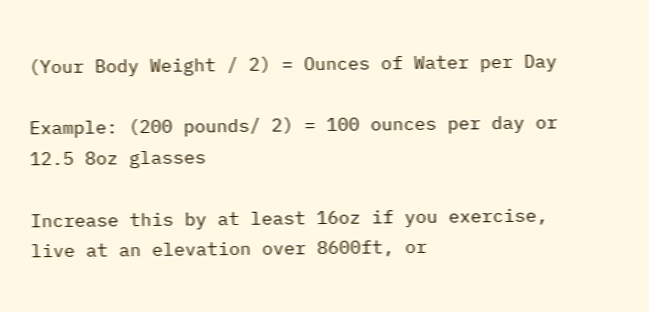(Your Body Weight / 2) = Ounces of Water per Day

Example: (200 pounds/ 2) = 100 ounces per day or 12.5 8oz glasses

Increase this by at least 16oz if you exercise, live at an elevation over 8600ft, or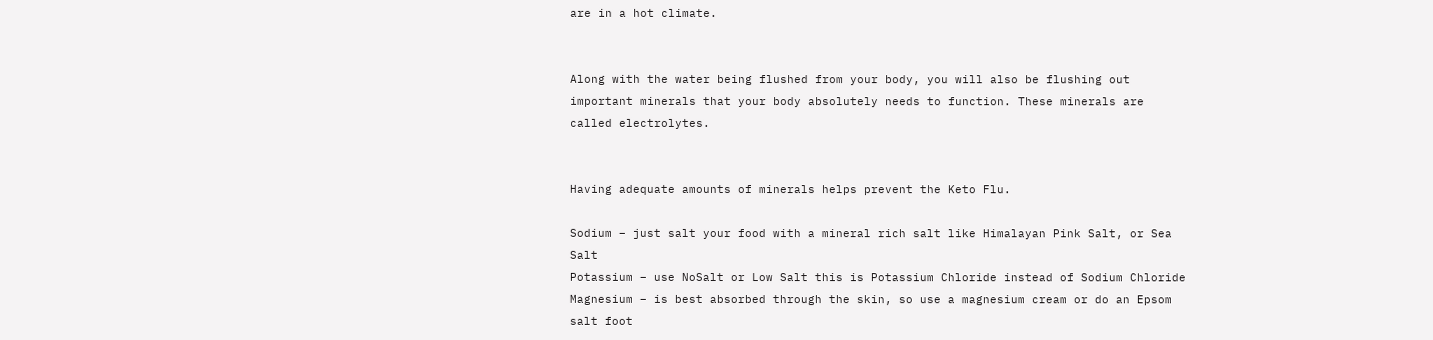are in a hot climate.


Along with the water being flushed from your body, you will also be flushing out important minerals that your body absolutely needs to function. These minerals are called electrolytes.


Having adequate amounts of minerals helps prevent the Keto Flu.

Sodium – just salt your food with a mineral rich salt like Himalayan Pink Salt, or Sea Salt
Potassium – use NoSalt or Low Salt this is Potassium Chloride instead of Sodium Chloride
Magnesium – is best absorbed through the skin, so use a magnesium cream or do an Epsom salt foot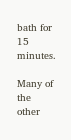bath for 15 minutes.

Many of the other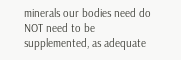minerals our bodies need do NOT need to be supplemented, as adequate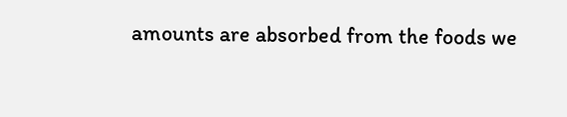amounts are absorbed from the foods we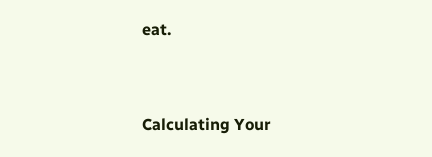eat.


Calculating Your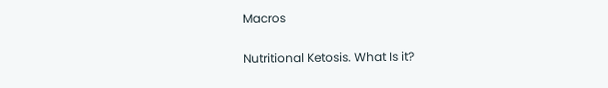Macros

Nutritional Ketosis. What Is it?